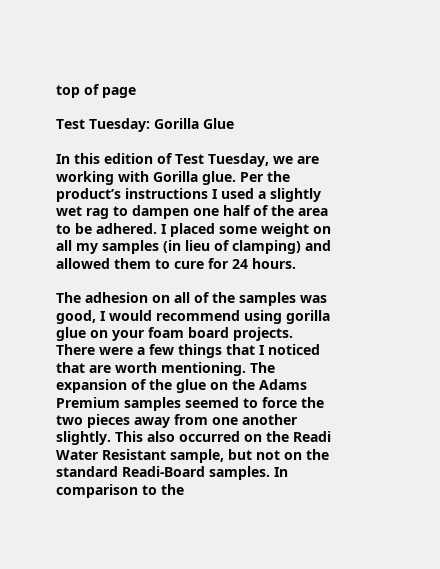top of page

Test Tuesday: Gorilla Glue

In this edition of Test Tuesday, we are working with Gorilla glue. Per the product’s instructions I used a slightly wet rag to dampen one half of the area to be adhered. I placed some weight on all my samples (in lieu of clamping) and allowed them to cure for 24 hours.

The adhesion on all of the samples was good, I would recommend using gorilla glue on your foam board projects. There were a few things that I noticed that are worth mentioning. The expansion of the glue on the Adams Premium samples seemed to force the two pieces away from one another slightly. This also occurred on the Readi Water Resistant sample, but not on the standard Readi-Board samples. In comparison to the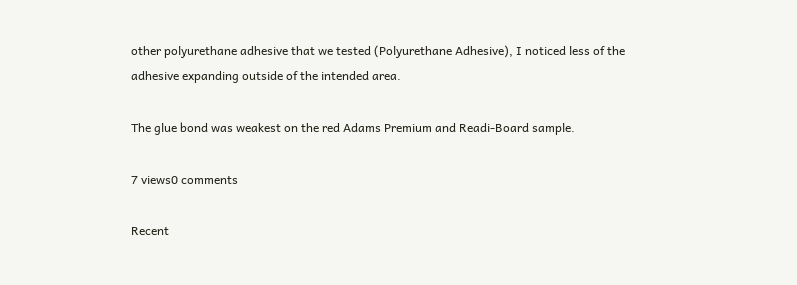other polyurethane adhesive that we tested (Polyurethane Adhesive), I noticed less of the adhesive expanding outside of the intended area.

The glue bond was weakest on the red Adams Premium and Readi-Board sample.

7 views0 comments

Recent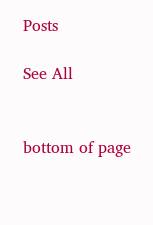Posts

See All


bottom of page